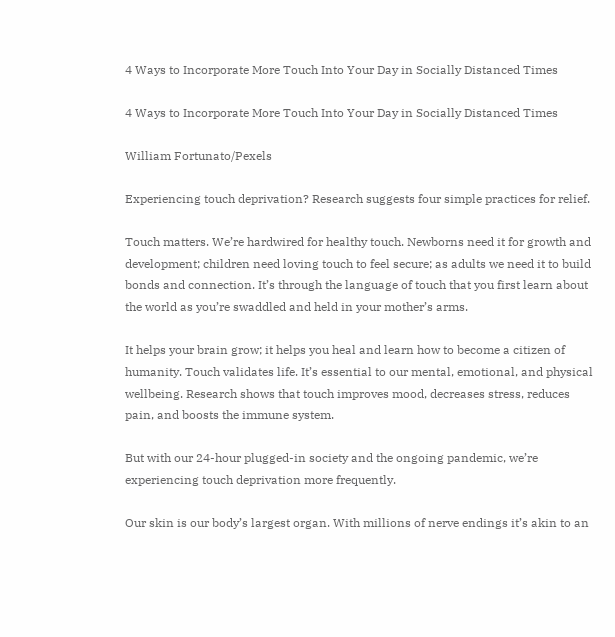4 Ways to Incorporate More Touch Into Your Day in Socially Distanced Times

4 Ways to Incorporate More Touch Into Your Day in Socially Distanced Times

William Fortunato/Pexels

Experiencing touch deprivation? Research suggests four simple practices for relief.

Touch matters. We’re hardwired for healthy touch. Newborns need it for growth and development; children need loving touch to feel secure; as adults we need it to build bonds and connection. It’s through the language of touch that you first learn about the world as you’re swaddled and held in your mother’s arms.

It helps your brain grow; it helps you heal and learn how to become a citizen of humanity. Touch validates life. It’s essential to our mental, emotional, and physical wellbeing. Research shows that touch improves mood, decreases stress, reduces pain, and boosts the immune system.

But with our 24-hour plugged-in society and the ongoing pandemic, we’re experiencing touch deprivation more frequently.

Our skin is our body’s largest organ. With millions of nerve endings it’s akin to an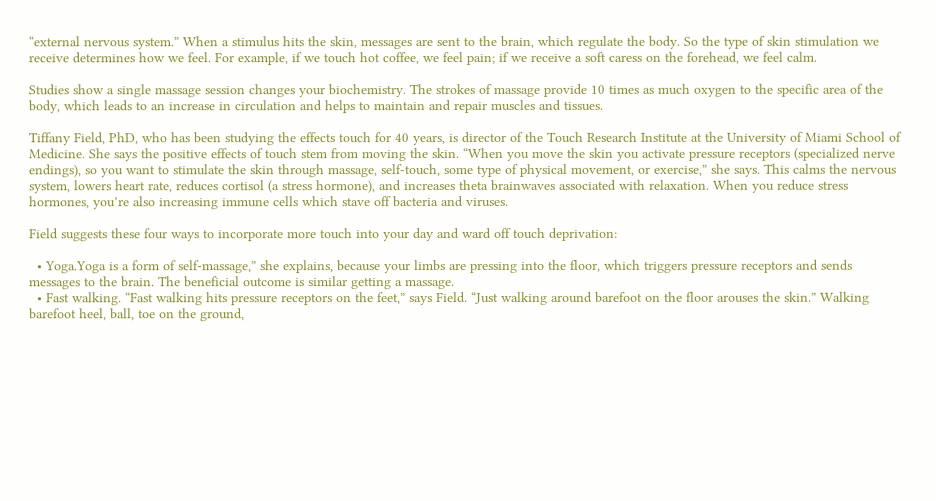“external nervous system.” When a stimulus hits the skin, messages are sent to the brain, which regulate the body. So the type of skin stimulation we receive determines how we feel. For example, if we touch hot coffee, we feel pain; if we receive a soft caress on the forehead, we feel calm.

Studies show a single massage session changes your biochemistry. The strokes of massage provide 10 times as much oxygen to the specific area of the body, which leads to an increase in circulation and helps to maintain and repair muscles and tissues.

Tiffany Field, PhD, who has been studying the effects touch for 40 years, is director of the Touch Research Institute at the University of Miami School of Medicine. She says the positive effects of touch stem from moving the skin. “When you move the skin you activate pressure receptors (specialized nerve endings), so you want to stimulate the skin through massage, self-touch, some type of physical movement, or exercise,” she says. This calms the nervous system, lowers heart rate, reduces cortisol (a stress hormone), and increases theta brainwaves associated with relaxation. When you reduce stress hormones, you’re also increasing immune cells which stave off bacteria and viruses.

Field suggests these four ways to incorporate more touch into your day and ward off touch deprivation:

  • Yoga.Yoga is a form of self-massage,” she explains, because your limbs are pressing into the floor, which triggers pressure receptors and sends messages to the brain. The beneficial outcome is similar getting a massage.
  • Fast walking. “Fast walking hits pressure receptors on the feet,” says Field. “Just walking around barefoot on the floor arouses the skin.” Walking barefoot heel, ball, toe on the ground,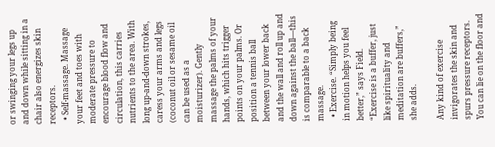or swinging your legs up and down while sitting in a chair also energizes skin receptors.
  • Self-massage. Massage your feet and toes with moderate pressure to encourage blood flow and circulation, this carries nutrients to the area. With long up-and-down strokes, caress your arms and legs (coconut oil or sesame oil can be used as a moisturizer). Gently massage the palms of your hands, which hits trigger points on your palms. Or position a tennis ball between your lower back and the wall and roll up and down against the ball—this is comparable to a back massage.
  • Exercise. “Simply being in motion helps you feel better,” says Field. “Exercise is a buffer, just like spirituality and meditation are buffers,” she adds.

Any kind of exercise invigorates the skin and spurs pressure receptors. You can lie on the floor and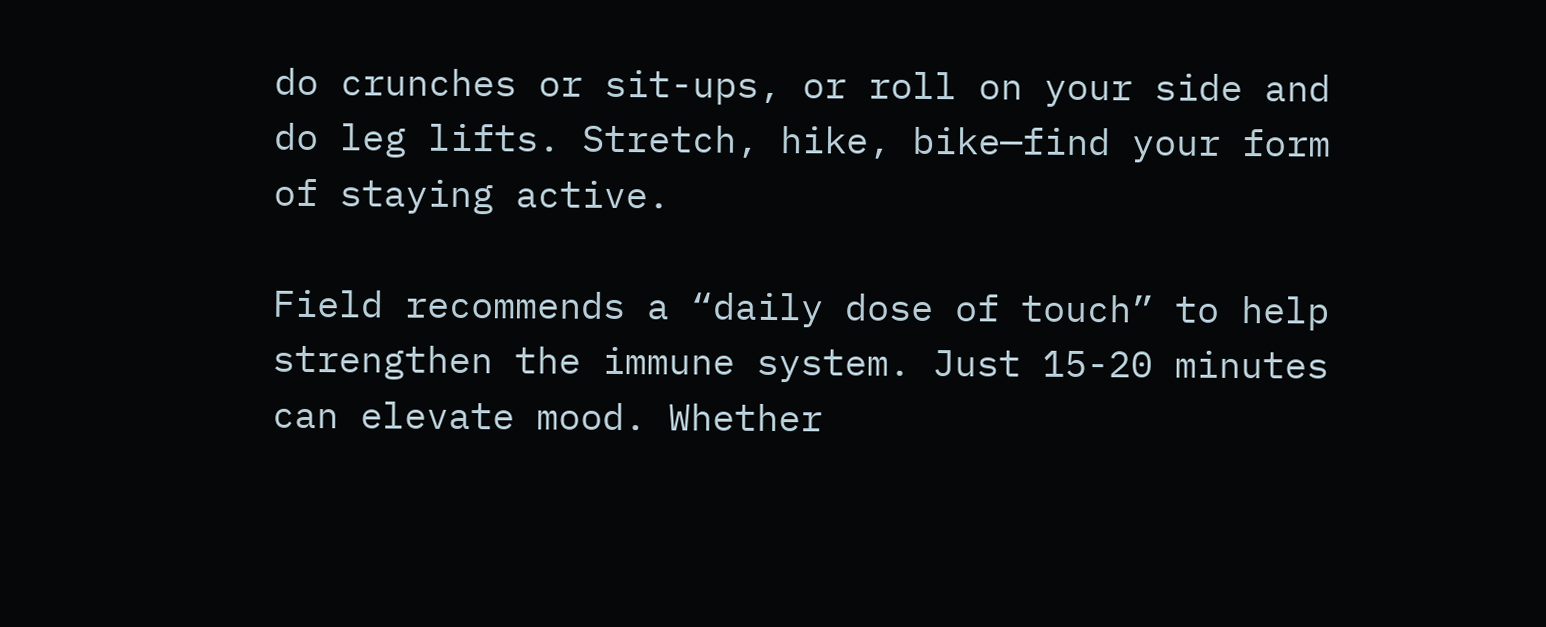do crunches or sit-ups, or roll on your side and do leg lifts. Stretch, hike, bike—find your form of staying active.

Field recommends a “daily dose of touch” to help strengthen the immune system. Just 15-20 minutes can elevate mood. Whether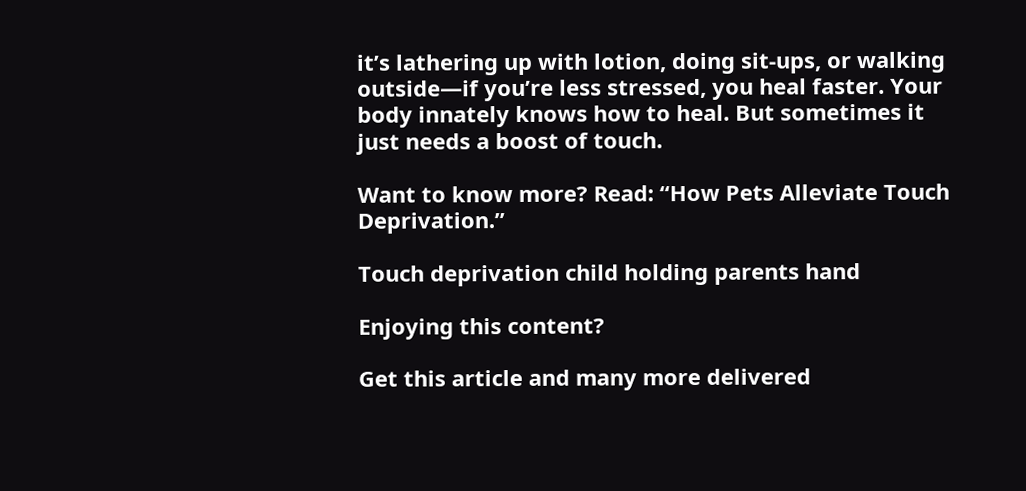it’s lathering up with lotion, doing sit-ups, or walking outside—if you’re less stressed, you heal faster. Your body innately knows how to heal. But sometimes it just needs a boost of touch.

Want to know more? Read: “How Pets Alleviate Touch Deprivation.”

Touch deprivation child holding parents hand

Enjoying this content?

Get this article and many more delivered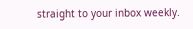straight to your inbox weekly.